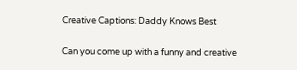Creative Captions: Daddy Knows Best

Can you come up with a funny and creative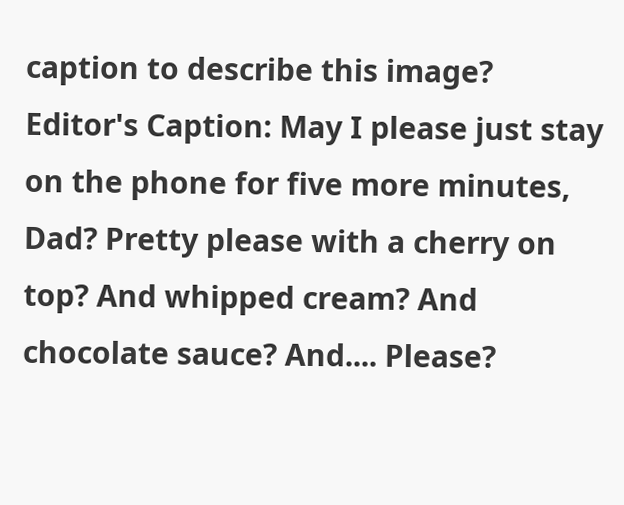caption to describe this image? Editor's Caption: May I please just stay on the phone for five more minutes, Dad? Pretty please with a cherry on top? And whipped cream? And chocolate sauce? And.... Please?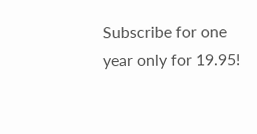Subscribe for one year only for 19.95!